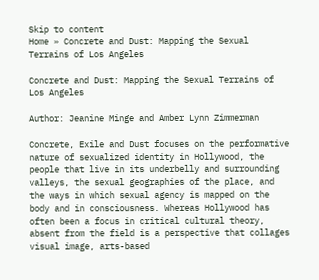Skip to content
Home » Concrete and Dust: Mapping the Sexual Terrains of Los Angeles

Concrete and Dust: Mapping the Sexual Terrains of Los Angeles

Author: Jeanine Minge and Amber Lynn Zimmerman

Concrete, Exile and Dust focuses on the performative nature of sexualized identity in Hollywood, the people that live in its underbelly and surrounding valleys, the sexual geographies of the place, and the ways in which sexual agency is mapped on the body and in consciousness. Whereas Hollywood has often been a focus in critical cultural theory, absent from the field is a perspective that collages visual image, arts-based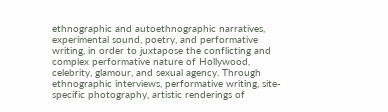ethnographic and autoethnographic narratives, experimental sound, poetry, and performative writing, in order to juxtapose the conflicting and complex performative nature of Hollywood, celebrity, glamour, and sexual agency. Through ethnographic interviews, performative writing, site-specific photography, artistic renderings of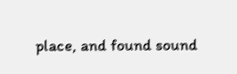place, and found sound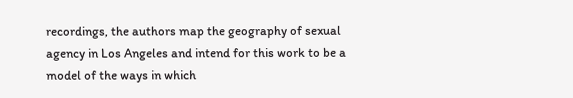recordings, the authors map the geography of sexual agency in Los Angeles and intend for this work to be a model of the ways in which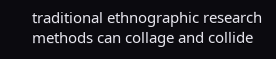traditional ethnographic research methods can collage and collide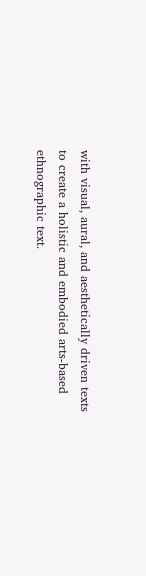with visual, aural, and aesthetically driven texts to create a holistic and embodied arts-based ethnographic text.